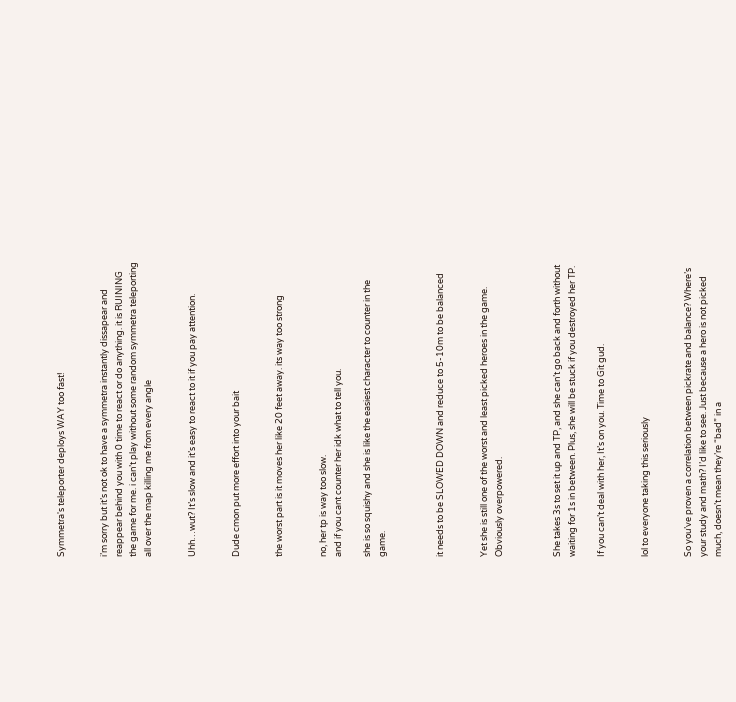Symmetra's teleporter deploys WAY too fast!


i’m sorry but it’s not ok to have a symmetra instantly dissapear and reappear behind you with 0 time to react or do anything. it is RUINING the game for me. i can’t play without some random symmetra teleporting all over the map killing me from every angle


Uhh…wut? It’s slow and it’s easy to react to it if you pay attention.


Dude cmon put more effort into your bait


the worst part is it moves her like 20 feet away. its way too strong


no, her tp is way too slow.
and if you cant counter her idk what to tell you.

she is so squishy and she is like the easiest character to counter in the game.



it needs to be SLOWED DOWN and reduce to 5-10m to be balanced


Yet she is still one of the worst and least picked heroes in the game. Obviously overpowered.



She takes 3s to set it up and TP, and she can’t go back and forth without waiting for 1s in between. Plus, she will be stuck if you destroyed her TP.

If you can’t deal with her, It’s on you. Time to Git gud.


lol to everyone taking this seriously


So you’ve proven a correlation between pickrate and balance? Where’s your study and math? I’d like to see. Just because a hero is not picked much, doesn’t mean they’re “bad” in a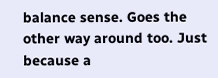balance sense. Goes the other way around too. Just because a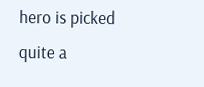hero is picked quite a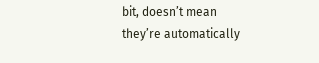bit, doesn’t mean they’re automatically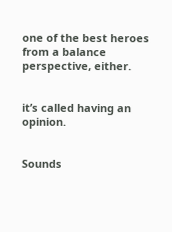one of the best heroes from a balance perspective, either.


it’s called having an opinion.


Sounds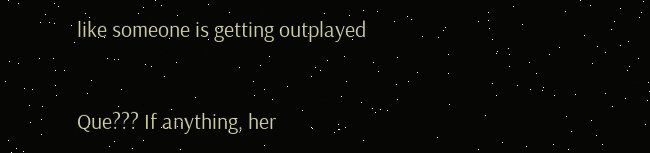like someone is getting outplayed


Que??? If anything, her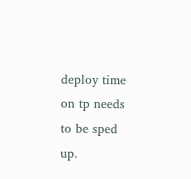deploy time on tp needs to be sped up.